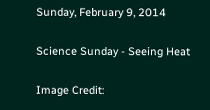Sunday, February 9, 2014

Science Sunday - Seeing Heat

Image Credit: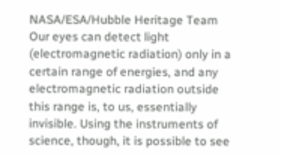NASA/ESA/Hubble Heritage Team
Our eyes can detect light (electromagnetic radiation) only in a certain range of energies, and any electromagnetic radiation outside this range is, to us, essentially invisible. Using the instruments of science, though, it is possible to see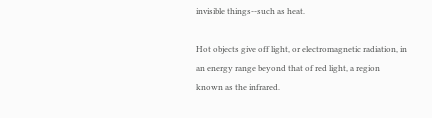invisible things--such as heat.

Hot objects give off light, or electromagnetic radiation, in an energy range beyond that of red light, a region known as the infrared.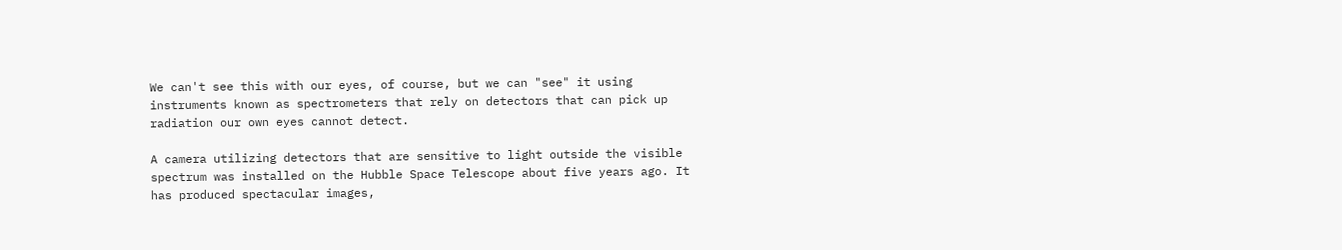We can't see this with our eyes, of course, but we can "see" it using instruments known as spectrometers that rely on detectors that can pick up radiation our own eyes cannot detect.

A camera utilizing detectors that are sensitive to light outside the visible spectrum was installed on the Hubble Space Telescope about five years ago. It has produced spectacular images,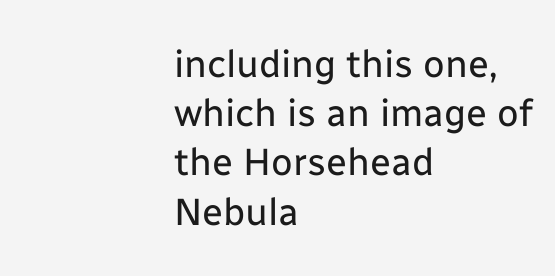including this one, which is an image of the Horsehead Nebula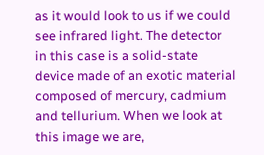as it would look to us if we could see infrared light. The detector in this case is a solid-state device made of an exotic material composed of mercury, cadmium and tellurium. When we look at this image we are,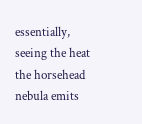essentially, seeing the heat the horsehead nebula emits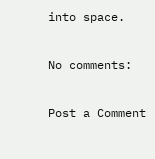into space.

No comments:

Post a Comment